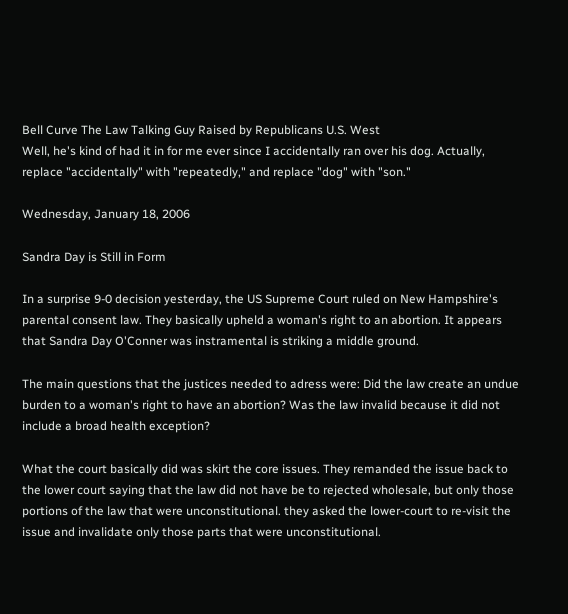Bell Curve The Law Talking Guy Raised by Republicans U.S. West
Well, he's kind of had it in for me ever since I accidentally ran over his dog. Actually, replace "accidentally" with "repeatedly," and replace "dog" with "son."

Wednesday, January 18, 2006

Sandra Day is Still in Form

In a surprise 9-0 decision yesterday, the US Supreme Court ruled on New Hampshire's parental consent law. They basically upheld a woman's right to an abortion. It appears that Sandra Day O'Conner was instramental is striking a middle ground.

The main questions that the justices needed to adress were: Did the law create an undue burden to a woman's right to have an abortion? Was the law invalid because it did not include a broad health exception?

What the court basically did was skirt the core issues. They remanded the issue back to the lower court saying that the law did not have be to rejected wholesale, but only those portions of the law that were unconstitutional. they asked the lower-court to re-visit the issue and invalidate only those parts that were unconstitutional.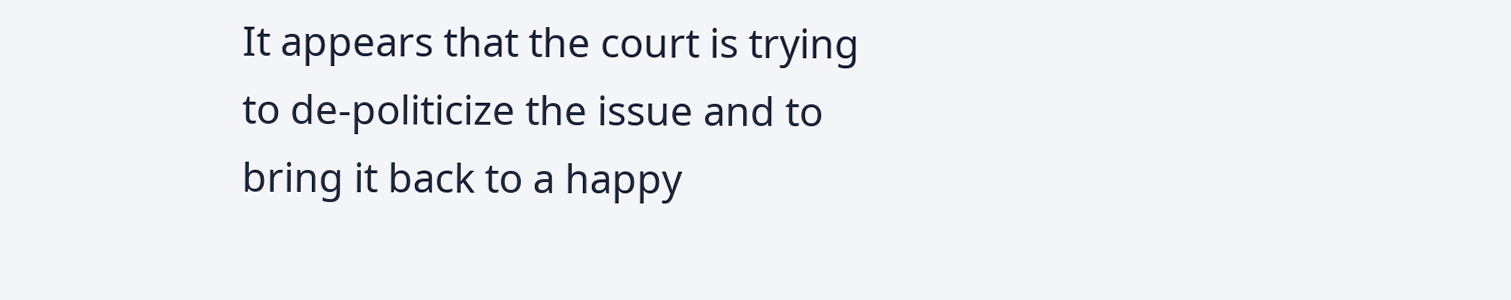It appears that the court is trying to de-politicize the issue and to bring it back to a happy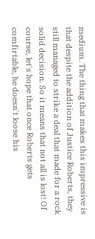medium. The thing that makes this impressive is that despite the addition of Justice Roberts, they still managed to strike a deal that made for a rock solid decision. So it means that not all is lost! Of course, let's hope that once Roberts gets comfirtable, he doesn't loose his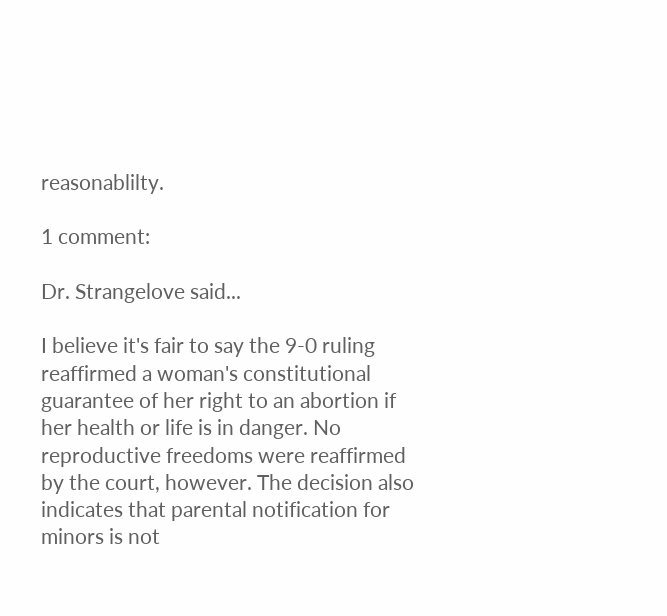reasonablilty.

1 comment:

Dr. Strangelove said...

I believe it's fair to say the 9-0 ruling reaffirmed a woman's constitutional guarantee of her right to an abortion if her health or life is in danger. No reproductive freedoms were reaffirmed by the court, however. The decision also indicates that parental notification for minors is not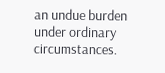an undue burden under ordinary circumstances.